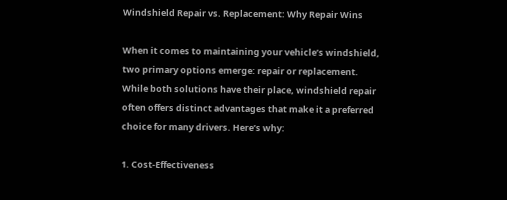Windshield Repair vs. Replacement: Why Repair Wins

When it comes to maintaining your vehicle’s windshield, two primary options emerge: repair or replacement. While both solutions have their place, windshield repair often offers distinct advantages that make it a preferred choice for many drivers. Here’s why:

1. Cost-Effectiveness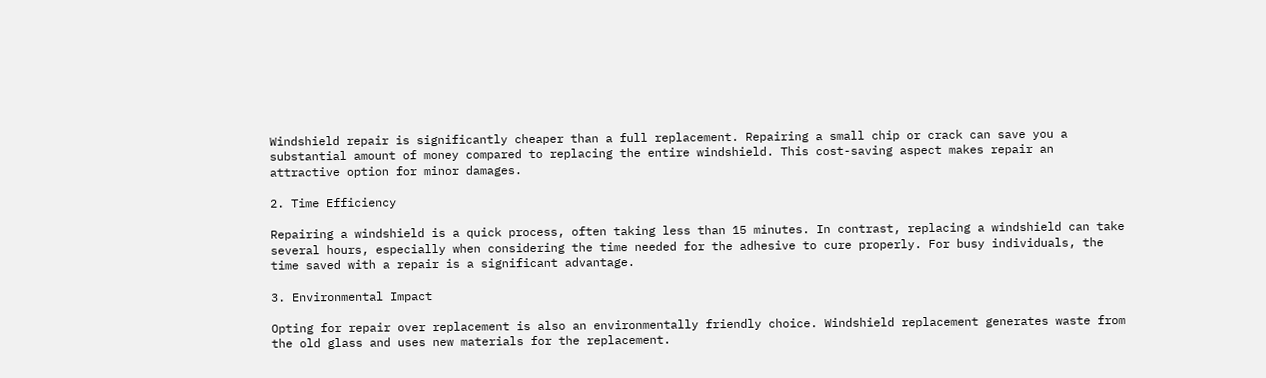Windshield repair is significantly cheaper than a full replacement. Repairing a small chip or crack can save you a substantial amount of money compared to replacing the entire windshield. This cost-saving aspect makes repair an attractive option for minor damages.

2. Time Efficiency

Repairing a windshield is a quick process, often taking less than 15 minutes. In contrast, replacing a windshield can take several hours, especially when considering the time needed for the adhesive to cure properly. For busy individuals, the time saved with a repair is a significant advantage.

3. Environmental Impact

Opting for repair over replacement is also an environmentally friendly choice. Windshield replacement generates waste from the old glass and uses new materials for the replacement.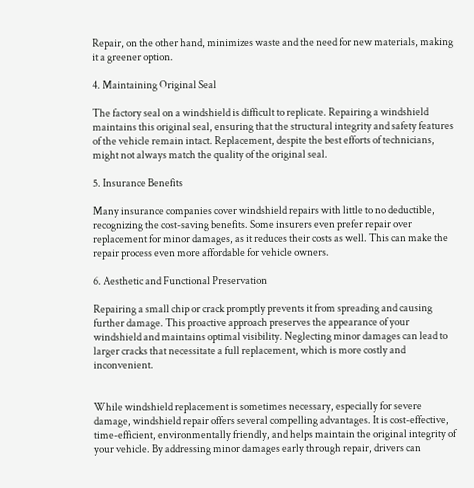Repair, on the other hand, minimizes waste and the need for new materials, making it a greener option.

4. Maintaining Original Seal

The factory seal on a windshield is difficult to replicate. Repairing a windshield maintains this original seal, ensuring that the structural integrity and safety features of the vehicle remain intact. Replacement, despite the best efforts of technicians, might not always match the quality of the original seal.

5. Insurance Benefits

Many insurance companies cover windshield repairs with little to no deductible, recognizing the cost-saving benefits. Some insurers even prefer repair over replacement for minor damages, as it reduces their costs as well. This can make the repair process even more affordable for vehicle owners.

6. Aesthetic and Functional Preservation

Repairing a small chip or crack promptly prevents it from spreading and causing further damage. This proactive approach preserves the appearance of your windshield and maintains optimal visibility. Neglecting minor damages can lead to larger cracks that necessitate a full replacement, which is more costly and inconvenient.


While windshield replacement is sometimes necessary, especially for severe damage, windshield repair offers several compelling advantages. It is cost-effective, time-efficient, environmentally friendly, and helps maintain the original integrity of your vehicle. By addressing minor damages early through repair, drivers can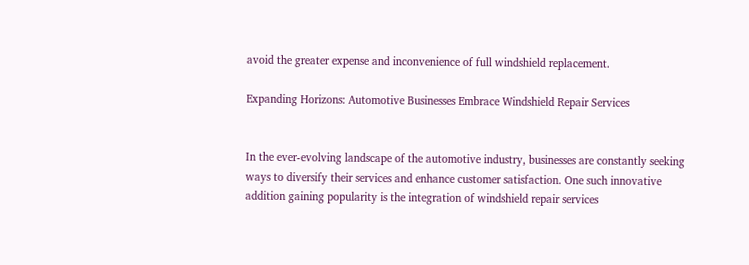avoid the greater expense and inconvenience of full windshield replacement.

Expanding Horizons: Automotive Businesses Embrace Windshield Repair Services


In the ever-evolving landscape of the automotive industry, businesses are constantly seeking ways to diversify their services and enhance customer satisfaction. One such innovative addition gaining popularity is the integration of windshield repair services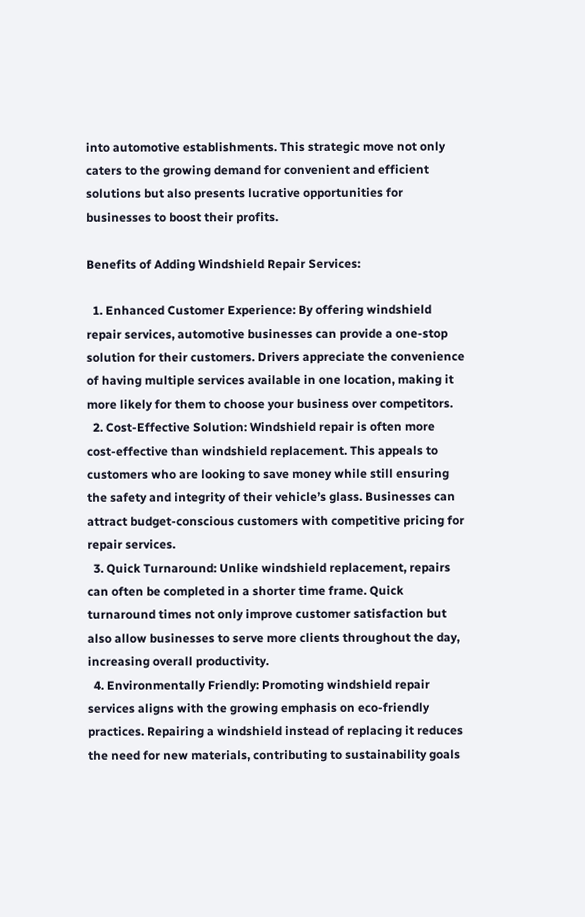into automotive establishments. This strategic move not only caters to the growing demand for convenient and efficient solutions but also presents lucrative opportunities for businesses to boost their profits.

Benefits of Adding Windshield Repair Services:

  1. Enhanced Customer Experience: By offering windshield repair services, automotive businesses can provide a one-stop solution for their customers. Drivers appreciate the convenience of having multiple services available in one location, making it more likely for them to choose your business over competitors.
  2. Cost-Effective Solution: Windshield repair is often more cost-effective than windshield replacement. This appeals to customers who are looking to save money while still ensuring the safety and integrity of their vehicle’s glass. Businesses can attract budget-conscious customers with competitive pricing for repair services.
  3. Quick Turnaround: Unlike windshield replacement, repairs can often be completed in a shorter time frame. Quick turnaround times not only improve customer satisfaction but also allow businesses to serve more clients throughout the day, increasing overall productivity.
  4. Environmentally Friendly: Promoting windshield repair services aligns with the growing emphasis on eco-friendly practices. Repairing a windshield instead of replacing it reduces the need for new materials, contributing to sustainability goals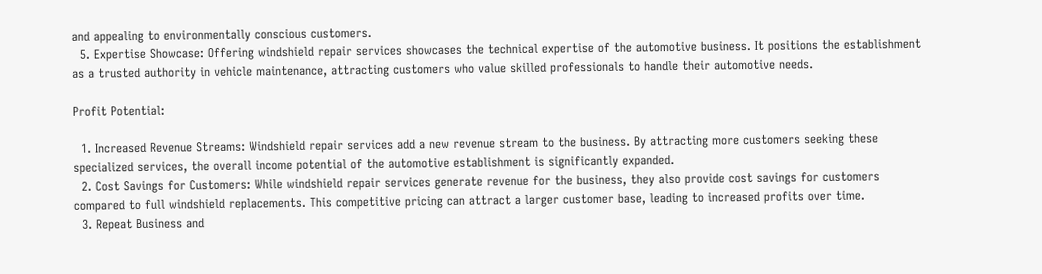and appealing to environmentally conscious customers.
  5. Expertise Showcase: Offering windshield repair services showcases the technical expertise of the automotive business. It positions the establishment as a trusted authority in vehicle maintenance, attracting customers who value skilled professionals to handle their automotive needs.

Profit Potential:

  1. Increased Revenue Streams: Windshield repair services add a new revenue stream to the business. By attracting more customers seeking these specialized services, the overall income potential of the automotive establishment is significantly expanded.
  2. Cost Savings for Customers: While windshield repair services generate revenue for the business, they also provide cost savings for customers compared to full windshield replacements. This competitive pricing can attract a larger customer base, leading to increased profits over time.
  3. Repeat Business and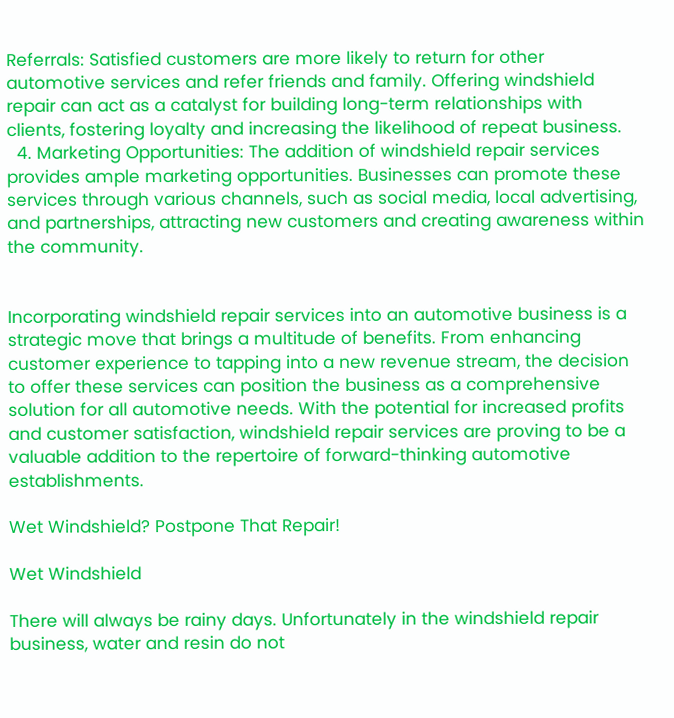Referrals: Satisfied customers are more likely to return for other automotive services and refer friends and family. Offering windshield repair can act as a catalyst for building long-term relationships with clients, fostering loyalty and increasing the likelihood of repeat business.
  4. Marketing Opportunities: The addition of windshield repair services provides ample marketing opportunities. Businesses can promote these services through various channels, such as social media, local advertising, and partnerships, attracting new customers and creating awareness within the community.


Incorporating windshield repair services into an automotive business is a strategic move that brings a multitude of benefits. From enhancing customer experience to tapping into a new revenue stream, the decision to offer these services can position the business as a comprehensive solution for all automotive needs. With the potential for increased profits and customer satisfaction, windshield repair services are proving to be a valuable addition to the repertoire of forward-thinking automotive establishments.

Wet Windshield? Postpone That Repair!

Wet Windshield

There will always be rainy days. Unfortunately in the windshield repair business, water and resin do not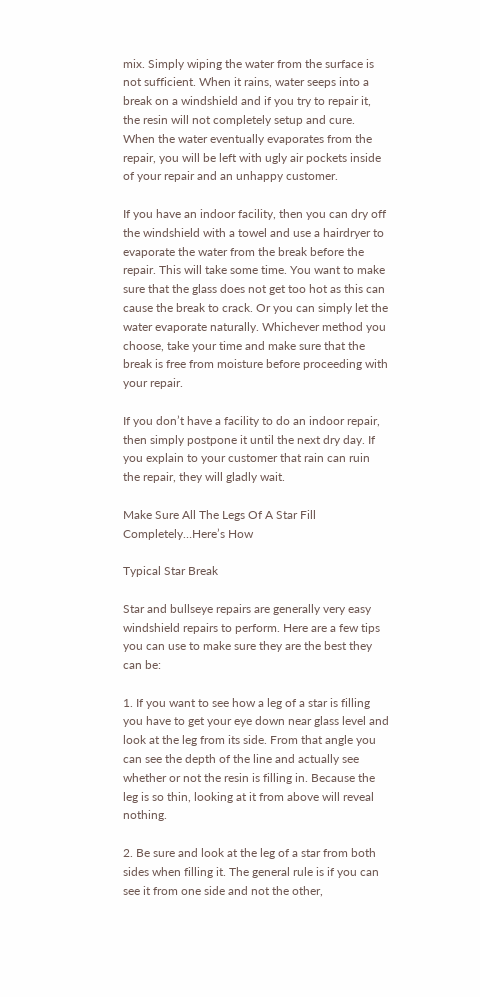mix. Simply wiping the water from the surface is not sufficient. When it rains, water seeps into a break on a windshield and if you try to repair it, the resin will not completely setup and cure. When the water eventually evaporates from the repair, you will be left with ugly air pockets inside of your repair and an unhappy customer.

If you have an indoor facility, then you can dry off the windshield with a towel and use a hairdryer to evaporate the water from the break before the repair. This will take some time. You want to make sure that the glass does not get too hot as this can cause the break to crack. Or you can simply let the water evaporate naturally. Whichever method you choose, take your time and make sure that the break is free from moisture before proceeding with your repair.

If you don’t have a facility to do an indoor repair, then simply postpone it until the next dry day. If you explain to your customer that rain can ruin the repair, they will gladly wait.

Make Sure All The Legs Of A Star Fill Completely…Here’s How

Typical Star Break

Star and bullseye repairs are generally very easy windshield repairs to perform. Here are a few tips you can use to make sure they are the best they can be:

1. If you want to see how a leg of a star is filling you have to get your eye down near glass level and look at the leg from its side. From that angle you can see the depth of the line and actually see whether or not the resin is filling in. Because the leg is so thin, looking at it from above will reveal nothing.

2. Be sure and look at the leg of a star from both sides when filling it. The general rule is if you can see it from one side and not the other,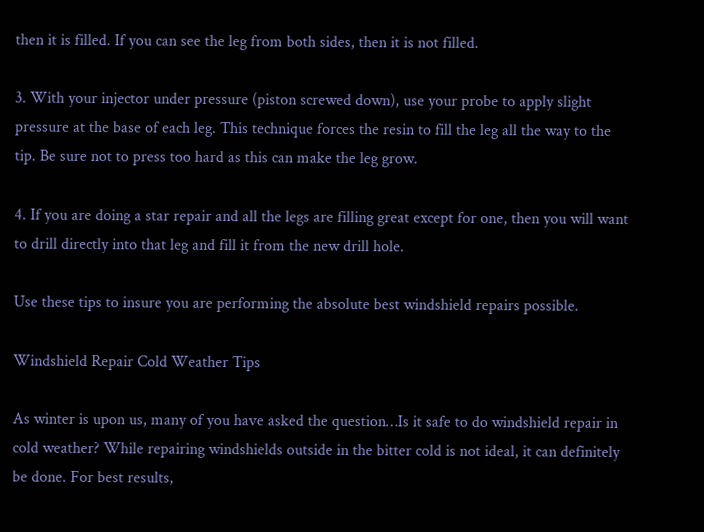then it is filled. If you can see the leg from both sides, then it is not filled.

3. With your injector under pressure (piston screwed down), use your probe to apply slight pressure at the base of each leg. This technique forces the resin to fill the leg all the way to the tip. Be sure not to press too hard as this can make the leg grow.

4. If you are doing a star repair and all the legs are filling great except for one, then you will want to drill directly into that leg and fill it from the new drill hole.

Use these tips to insure you are performing the absolute best windshield repairs possible.

Windshield Repair Cold Weather Tips

As winter is upon us, many of you have asked the question…Is it safe to do windshield repair in cold weather? While repairing windshields outside in the bitter cold is not ideal, it can definitely be done. For best results,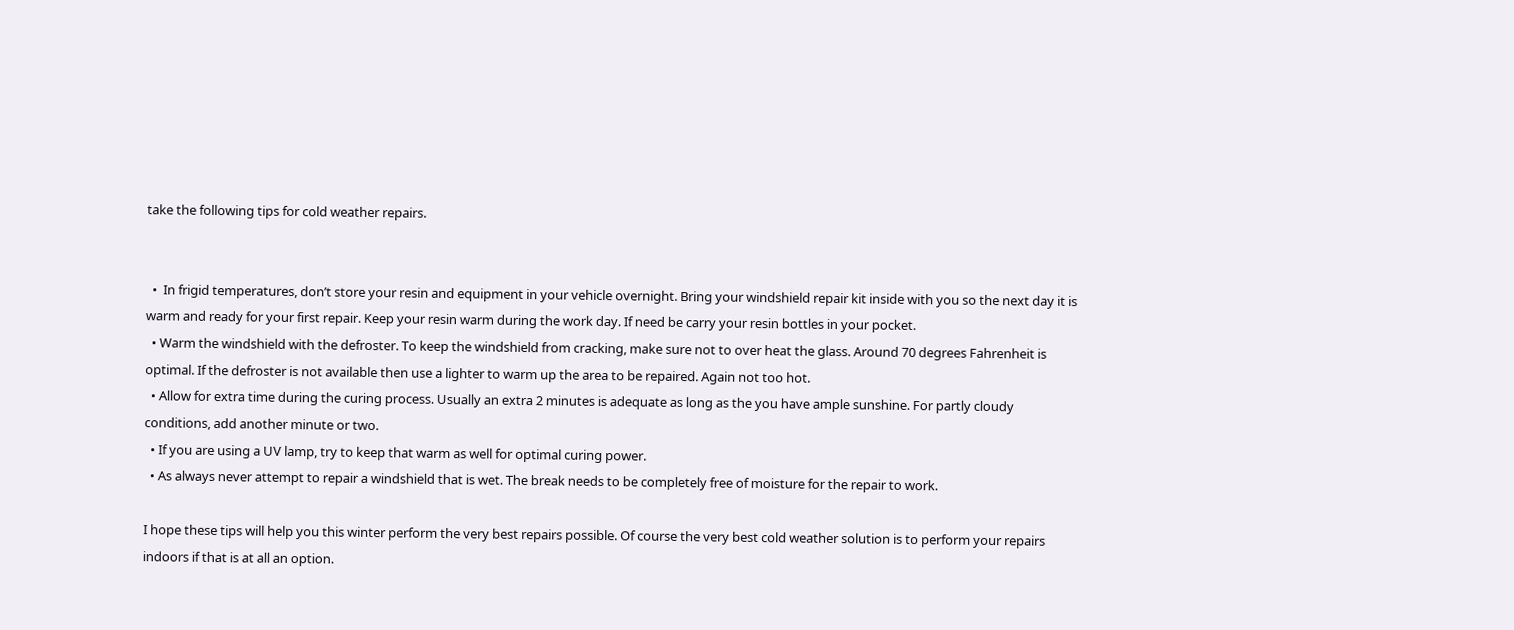take the following tips for cold weather repairs.


  •  In frigid temperatures, don’t store your resin and equipment in your vehicle overnight. Bring your windshield repair kit inside with you so the next day it is warm and ready for your first repair. Keep your resin warm during the work day. If need be carry your resin bottles in your pocket.
  • Warm the windshield with the defroster. To keep the windshield from cracking, make sure not to over heat the glass. Around 70 degrees Fahrenheit is optimal. If the defroster is not available then use a lighter to warm up the area to be repaired. Again not too hot.
  • Allow for extra time during the curing process. Usually an extra 2 minutes is adequate as long as the you have ample sunshine. For partly cloudy conditions, add another minute or two.
  • If you are using a UV lamp, try to keep that warm as well for optimal curing power.
  • As always never attempt to repair a windshield that is wet. The break needs to be completely free of moisture for the repair to work.

I hope these tips will help you this winter perform the very best repairs possible. Of course the very best cold weather solution is to perform your repairs indoors if that is at all an option.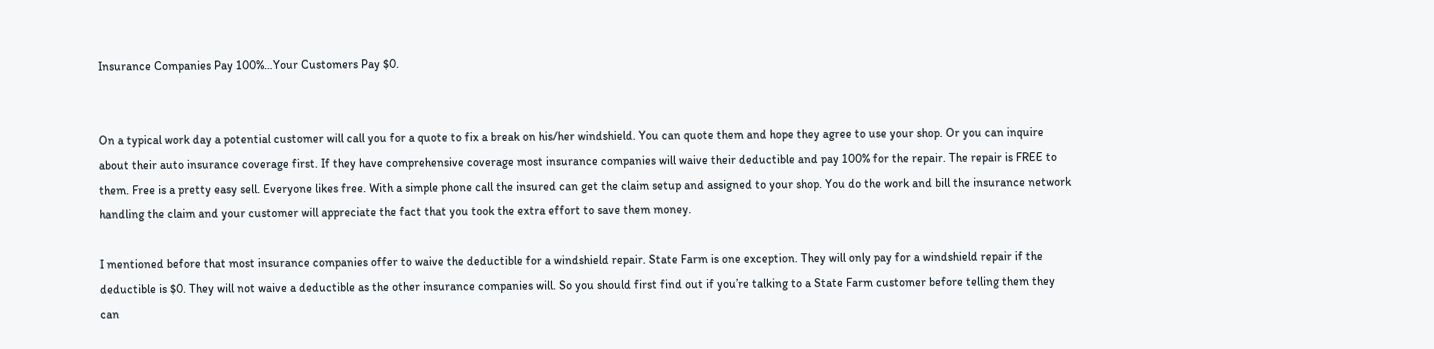Insurance Companies Pay 100%…Your Customers Pay $0.


On a typical work day a potential customer will call you for a quote to fix a break on his/her windshield. You can quote them and hope they agree to use your shop. Or you can inquire about their auto insurance coverage first. If they have comprehensive coverage most insurance companies will waive their deductible and pay 100% for the repair. The repair is FREE to them. Free is a pretty easy sell. Everyone likes free. With a simple phone call the insured can get the claim setup and assigned to your shop. You do the work and bill the insurance network handling the claim and your customer will appreciate the fact that you took the extra effort to save them money.

I mentioned before that most insurance companies offer to waive the deductible for a windshield repair. State Farm is one exception. They will only pay for a windshield repair if the deductible is $0. They will not waive a deductible as the other insurance companies will. So you should first find out if you’re talking to a State Farm customer before telling them they can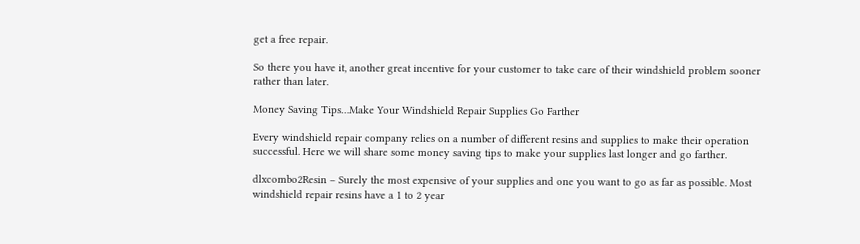get a free repair.

So there you have it, another great incentive for your customer to take care of their windshield problem sooner rather than later.

Money Saving Tips…Make Your Windshield Repair Supplies Go Farther

Every windshield repair company relies on a number of different resins and supplies to make their operation successful. Here we will share some money saving tips to make your supplies last longer and go farther.

dlxcombo2Resin – Surely the most expensive of your supplies and one you want to go as far as possible. Most windshield repair resins have a 1 to 2 year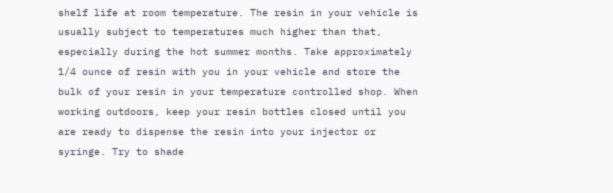shelf life at room temperature. The resin in your vehicle is usually subject to temperatures much higher than that, especially during the hot summer months. Take approximately 1/4 ounce of resin with you in your vehicle and store the bulk of your resin in your temperature controlled shop. When working outdoors, keep your resin bottles closed until you are ready to dispense the resin into your injector or syringe. Try to shade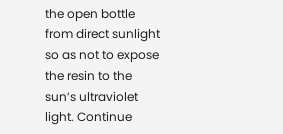the open bottle from direct sunlight so as not to expose the resin to the sun’s ultraviolet light. Continue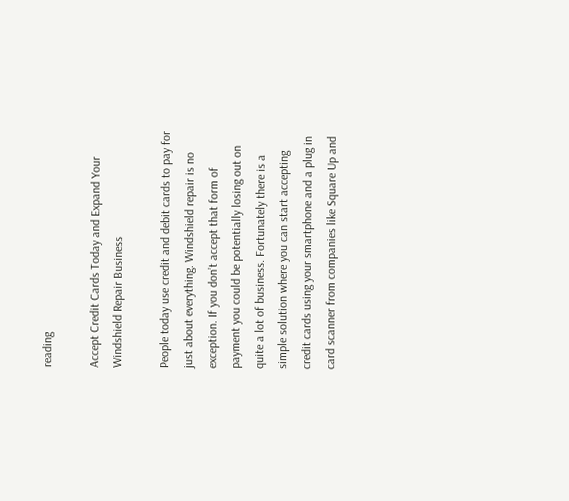reading

Accept Credit Cards Today and Expand Your Windshield Repair Business

People today use credit and debit cards to pay for just about everything. Windshield repair is no exception. If you don’t accept that form of payment you could be potentially losing out on quite a lot of business. Fortunately there is a simple solution where you can start accepting credit cards using your smartphone and a plug in card scanner from companies like Square Up and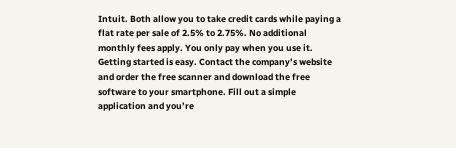Intuit. Both allow you to take credit cards while paying a flat rate per sale of 2.5% to 2.75%. No additional monthly fees apply. You only pay when you use it. Getting started is easy. Contact the company’s website and order the free scanner and download the free software to your smartphone. Fill out a simple application and you’re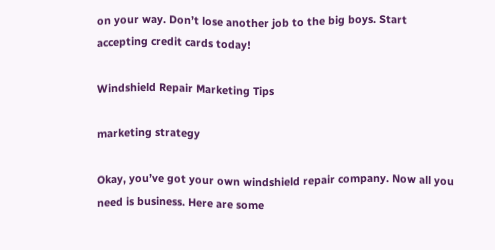on your way. Don’t lose another job to the big boys. Start accepting credit cards today!

Windshield Repair Marketing Tips

marketing strategy

Okay, you’ve got your own windshield repair company. Now all you need is business. Here are some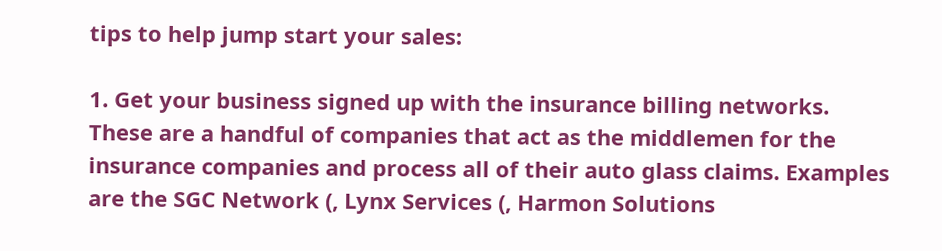tips to help jump start your sales:

1. Get your business signed up with the insurance billing networks. These are a handful of companies that act as the middlemen for the insurance companies and process all of their auto glass claims. Examples are the SGC Network (, Lynx Services (, Harmon Solutions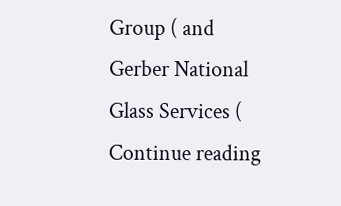Group ( and Gerber National Glass Services ( Continue reading